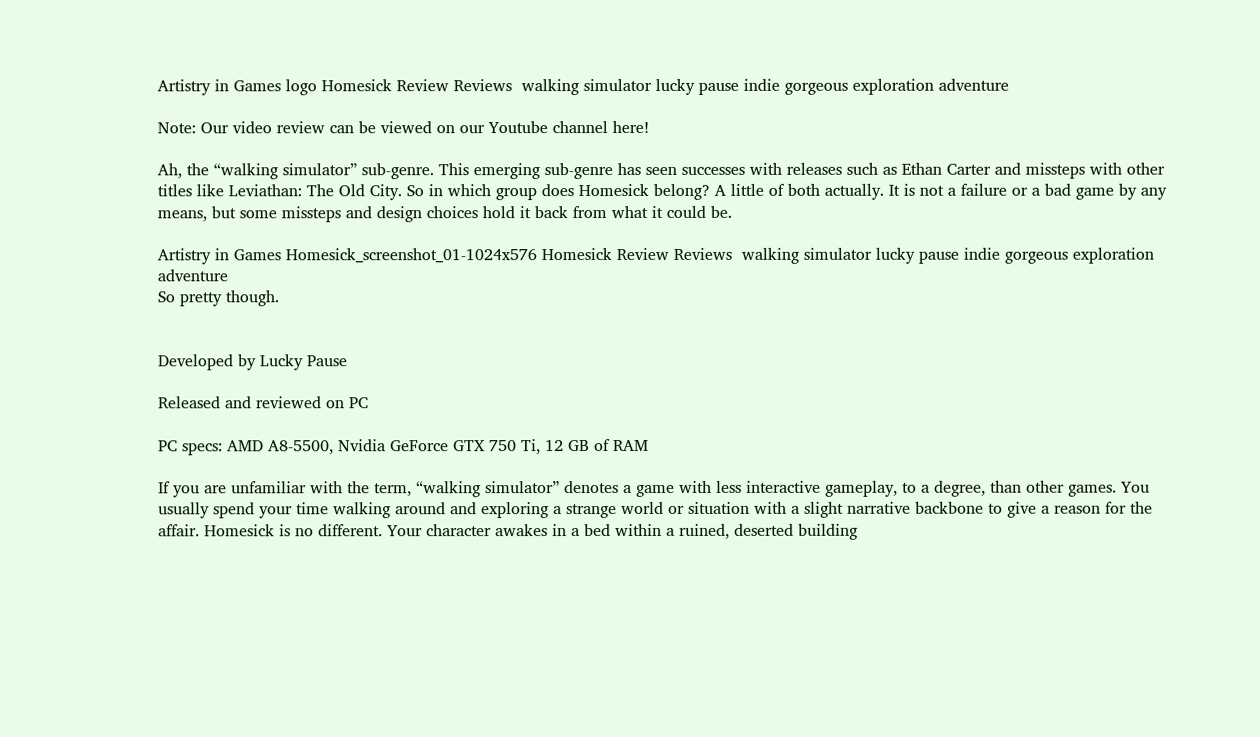Artistry in Games logo Homesick Review Reviews  walking simulator lucky pause indie gorgeous exploration adventure

Note: Our video review can be viewed on our Youtube channel here!

Ah, the “walking simulator” sub-genre. This emerging sub-genre has seen successes with releases such as Ethan Carter and missteps with other titles like Leviathan: The Old City. So in which group does Homesick belong? A little of both actually. It is not a failure or a bad game by any means, but some missteps and design choices hold it back from what it could be.

Artistry in Games Homesick_screenshot_01-1024x576 Homesick Review Reviews  walking simulator lucky pause indie gorgeous exploration adventure
So pretty though.


Developed by Lucky Pause

Released and reviewed on PC

PC specs: AMD A8-5500, Nvidia GeForce GTX 750 Ti, 12 GB of RAM

If you are unfamiliar with the term, “walking simulator” denotes a game with less interactive gameplay, to a degree, than other games. You usually spend your time walking around and exploring a strange world or situation with a slight narrative backbone to give a reason for the affair. Homesick is no different. Your character awakes in a bed within a ruined, deserted building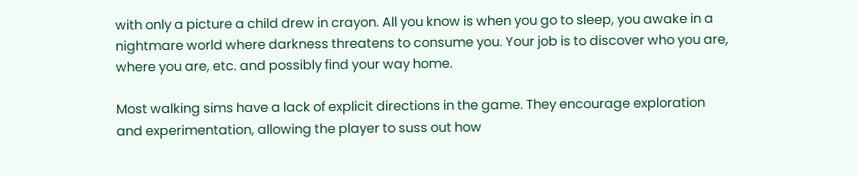with only a picture a child drew in crayon. All you know is when you go to sleep, you awake in a nightmare world where darkness threatens to consume you. Your job is to discover who you are, where you are, etc. and possibly find your way home.

Most walking sims have a lack of explicit directions in the game. They encourage exploration and experimentation, allowing the player to suss out how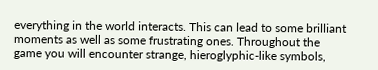everything in the world interacts. This can lead to some brilliant moments as well as some frustrating ones. Throughout the game you will encounter strange, hieroglyphic-like symbols,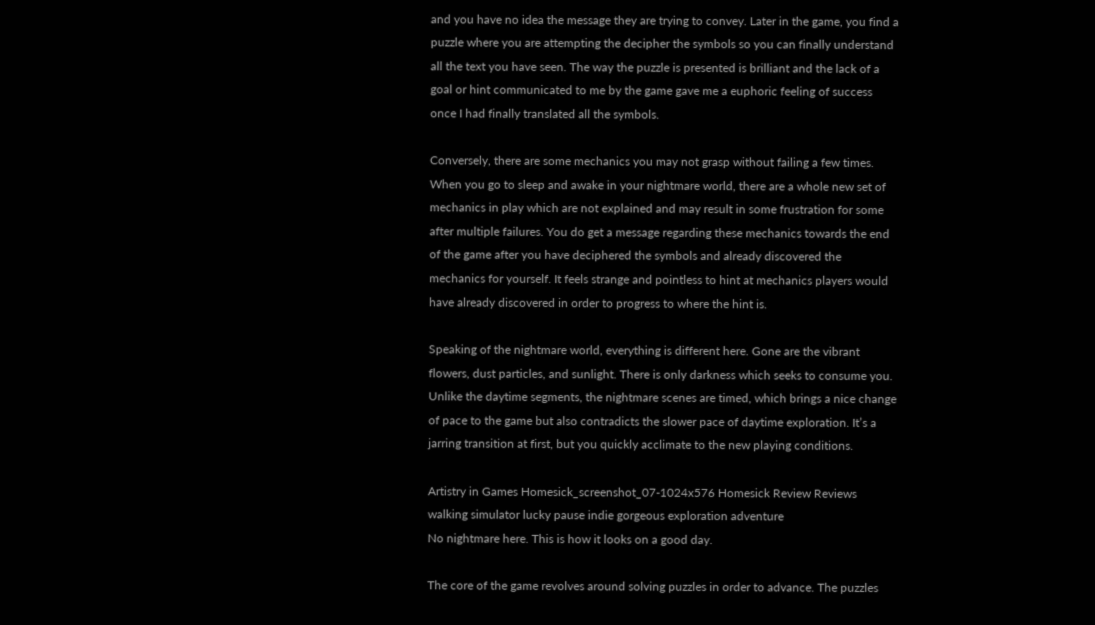and you have no idea the message they are trying to convey. Later in the game, you find a puzzle where you are attempting the decipher the symbols so you can finally understand all the text you have seen. The way the puzzle is presented is brilliant and the lack of a goal or hint communicated to me by the game gave me a euphoric feeling of success once I had finally translated all the symbols.

Conversely, there are some mechanics you may not grasp without failing a few times. When you go to sleep and awake in your nightmare world, there are a whole new set of mechanics in play which are not explained and may result in some frustration for some after multiple failures. You do get a message regarding these mechanics towards the end of the game after you have deciphered the symbols and already discovered the mechanics for yourself. It feels strange and pointless to hint at mechanics players would have already discovered in order to progress to where the hint is.

Speaking of the nightmare world, everything is different here. Gone are the vibrant flowers, dust particles, and sunlight. There is only darkness which seeks to consume you. Unlike the daytime segments, the nightmare scenes are timed, which brings a nice change of pace to the game but also contradicts the slower pace of daytime exploration. It’s a jarring transition at first, but you quickly acclimate to the new playing conditions.

Artistry in Games Homesick_screenshot_07-1024x576 Homesick Review Reviews  walking simulator lucky pause indie gorgeous exploration adventure
No nightmare here. This is how it looks on a good day.

The core of the game revolves around solving puzzles in order to advance. The puzzles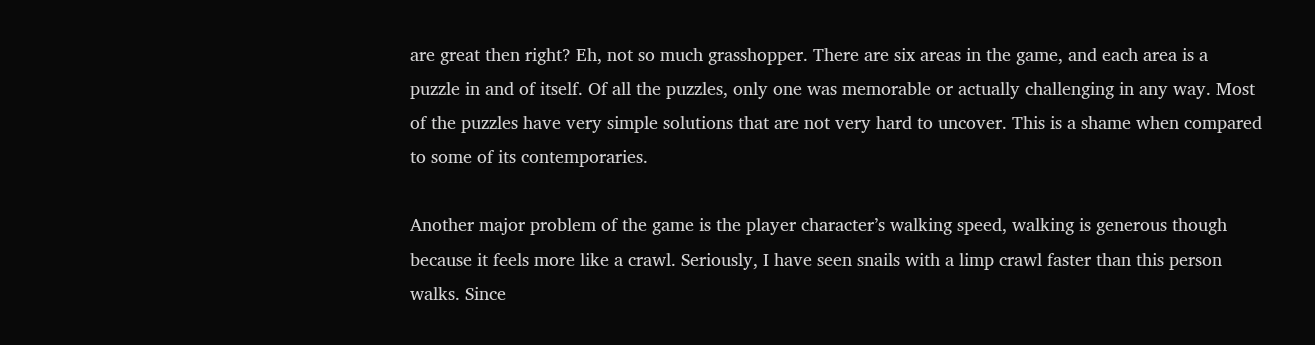are great then right? Eh, not so much grasshopper. There are six areas in the game, and each area is a puzzle in and of itself. Of all the puzzles, only one was memorable or actually challenging in any way. Most of the puzzles have very simple solutions that are not very hard to uncover. This is a shame when compared to some of its contemporaries.

Another major problem of the game is the player character’s walking speed, walking is generous though because it feels more like a crawl. Seriously, I have seen snails with a limp crawl faster than this person walks. Since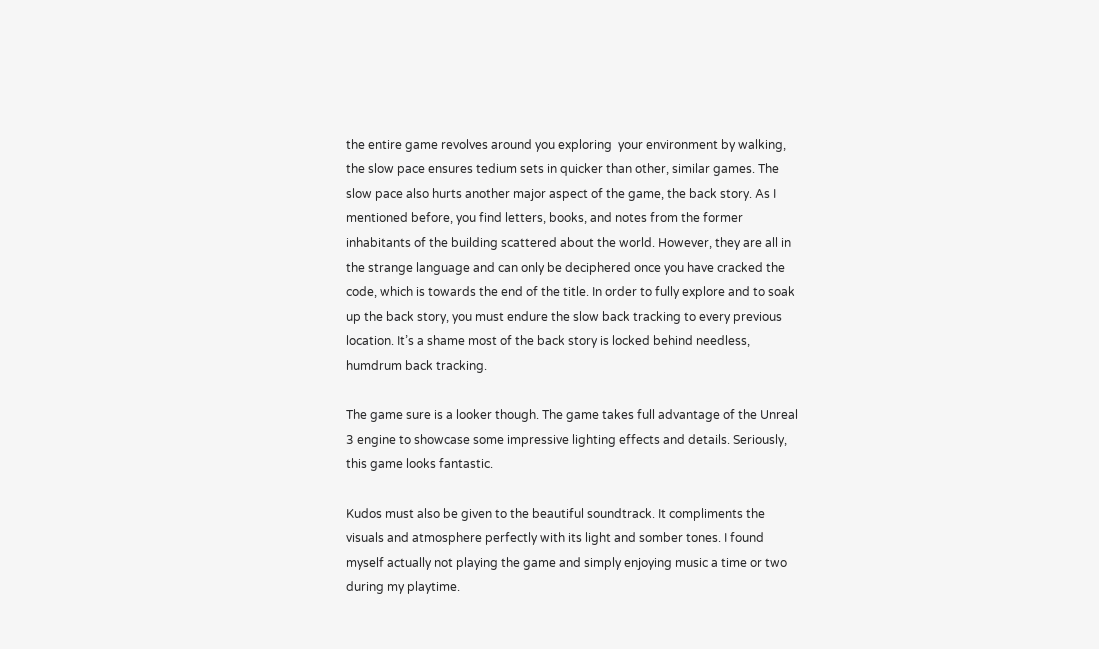the entire game revolves around you exploring  your environment by walking, the slow pace ensures tedium sets in quicker than other, similar games. The slow pace also hurts another major aspect of the game, the back story. As I mentioned before, you find letters, books, and notes from the former inhabitants of the building scattered about the world. However, they are all in the strange language and can only be deciphered once you have cracked the code, which is towards the end of the title. In order to fully explore and to soak up the back story, you must endure the slow back tracking to every previous location. It’s a shame most of the back story is locked behind needless, humdrum back tracking.

The game sure is a looker though. The game takes full advantage of the Unreal 3 engine to showcase some impressive lighting effects and details. Seriously, this game looks fantastic.

Kudos must also be given to the beautiful soundtrack. It compliments the visuals and atmosphere perfectly with its light and somber tones. I found myself actually not playing the game and simply enjoying music a time or two during my playtime.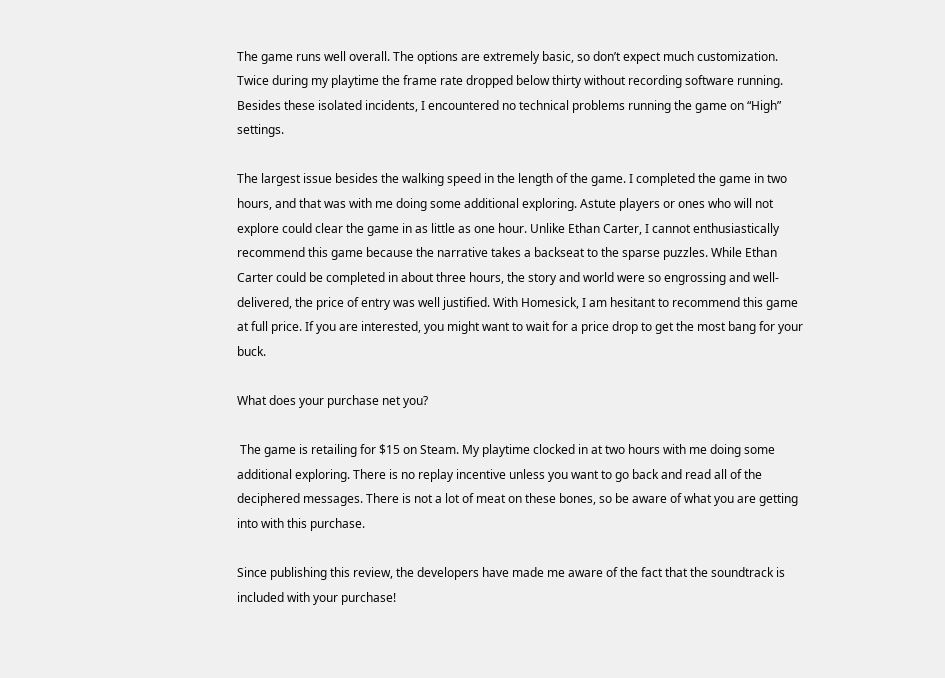The game runs well overall. The options are extremely basic, so don’t expect much customization. Twice during my playtime the frame rate dropped below thirty without recording software running. Besides these isolated incidents, I encountered no technical problems running the game on “High” settings.

The largest issue besides the walking speed in the length of the game. I completed the game in two hours, and that was with me doing some additional exploring. Astute players or ones who will not explore could clear the game in as little as one hour. Unlike Ethan Carter, I cannot enthusiastically recommend this game because the narrative takes a backseat to the sparse puzzles. While Ethan Carter could be completed in about three hours, the story and world were so engrossing and well-delivered, the price of entry was well justified. With Homesick, I am hesitant to recommend this game at full price. If you are interested, you might want to wait for a price drop to get the most bang for your buck.

What does your purchase net you?

 The game is retailing for $15 on Steam. My playtime clocked in at two hours with me doing some additional exploring. There is no replay incentive unless you want to go back and read all of the deciphered messages. There is not a lot of meat on these bones, so be aware of what you are getting into with this purchase.

Since publishing this review, the developers have made me aware of the fact that the soundtrack is included with your purchase!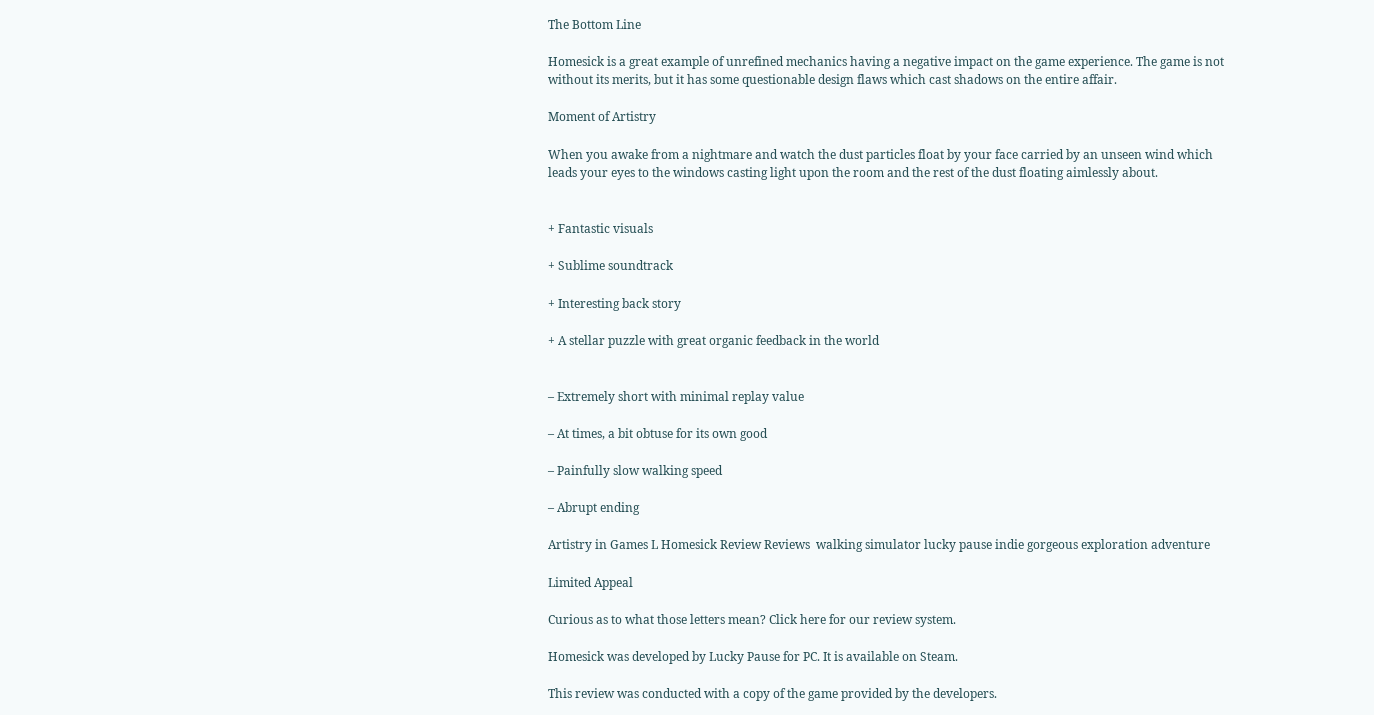The Bottom Line

Homesick is a great example of unrefined mechanics having a negative impact on the game experience. The game is not without its merits, but it has some questionable design flaws which cast shadows on the entire affair.

Moment of Artistry

When you awake from a nightmare and watch the dust particles float by your face carried by an unseen wind which leads your eyes to the windows casting light upon the room and the rest of the dust floating aimlessly about.


+ Fantastic visuals

+ Sublime soundtrack

+ Interesting back story

+ A stellar puzzle with great organic feedback in the world


– Extremely short with minimal replay value

– At times, a bit obtuse for its own good

– Painfully slow walking speed

– Abrupt ending

Artistry in Games L Homesick Review Reviews  walking simulator lucky pause indie gorgeous exploration adventure

Limited Appeal

Curious as to what those letters mean? Click here for our review system.

Homesick was developed by Lucky Pause for PC. It is available on Steam.

This review was conducted with a copy of the game provided by the developers.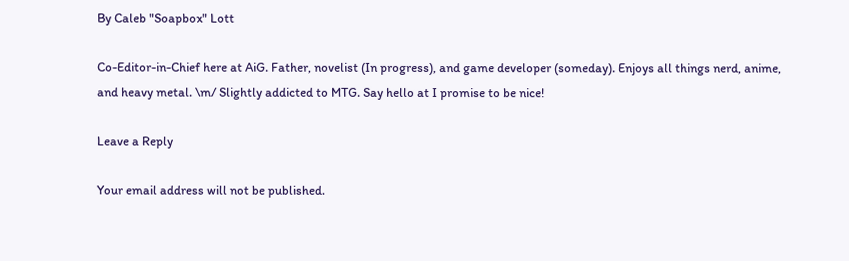By Caleb "Soapbox" Lott

Co-Editor-in-Chief here at AiG. Father, novelist (In progress), and game developer (someday). Enjoys all things nerd, anime, and heavy metal. \m/ Slightly addicted to MTG. Say hello at I promise to be nice!

Leave a Reply

Your email address will not be published.